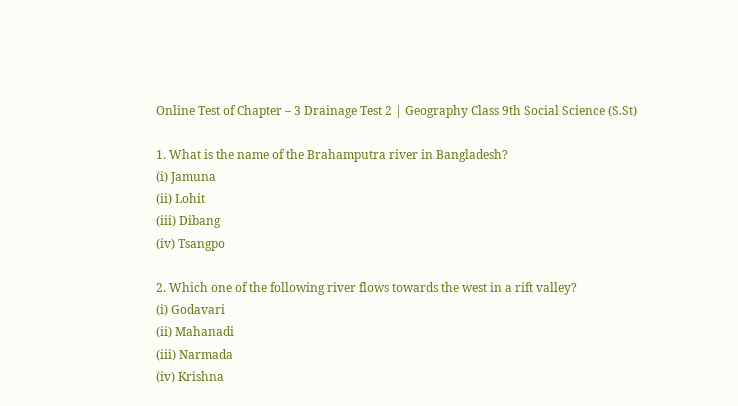Online Test of Chapter – 3 Drainage Test 2 | Geography Class 9th Social Science (S.St)

1. What is the name of the Brahamputra river in Bangladesh?
(i) Jamuna
(ii) Lohit
(iii) Dibang
(iv) Tsangpo

2. Which one of the following river flows towards the west in a rift valley?
(i) Godavari
(ii) Mahanadi
(iii) Narmada
(iv) Krishna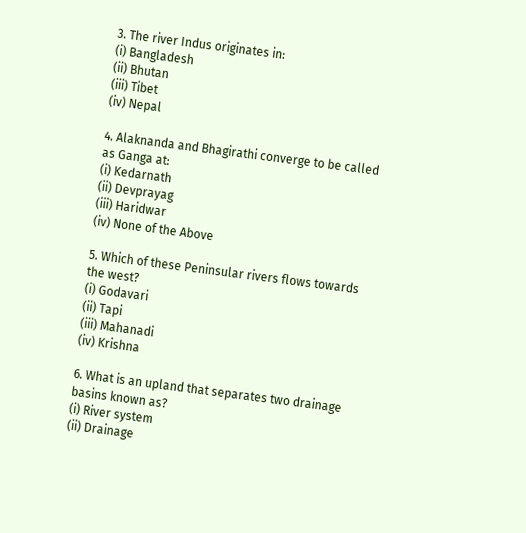3. The river Indus originates in:
(i) Bangladesh
(ii) Bhutan
(iii) Tibet
(iv) Nepal

4. Alaknanda and Bhagirathi converge to be called as Ganga at:
(i) Kedarnath
(ii) Devprayag
(iii) Haridwar
(iv) None of the Above

5. Which of these Peninsular rivers flows towards the west?
(i) Godavari
(ii) Tapi
(iii) Mahanadi
(iv) Krishna

6. What is an upland that separates two drainage basins known as?
(i) River system
(ii) Drainage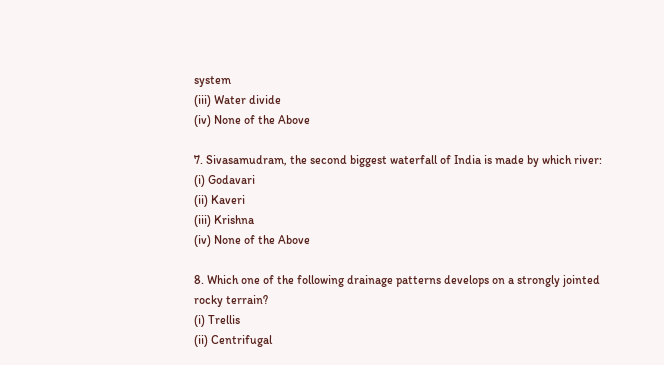system
(iii) Water divide
(iv) None of the Above

7. Sivasamudram, the second biggest waterfall of India is made by which river:
(i) Godavari
(ii) Kaveri
(iii) Krishna
(iv) None of the Above

8. Which one of the following drainage patterns develops on a strongly jointed rocky terrain?
(i) Trellis
(ii) Centrifugal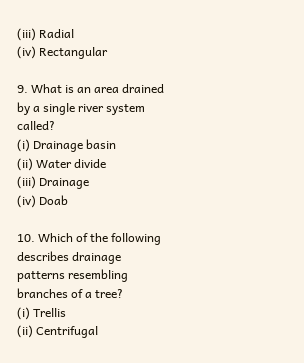(iii) Radial
(iv) Rectangular

9. What is an area drained by a single river system called?
(i) Drainage basin
(ii) Water divide
(iii) Drainage
(iv) Doab

10. Which of the following describes drainage patterns resembling branches of a tree?
(i) Trellis
(ii) Centrifugal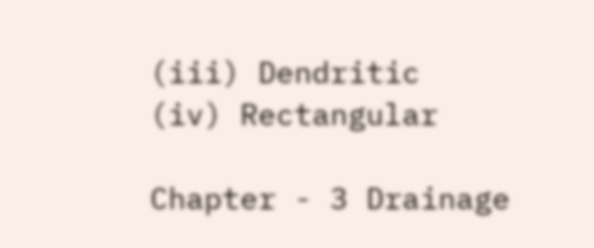(iii) Dendritic
(iv) Rectangular

Chapter - 3 Drainage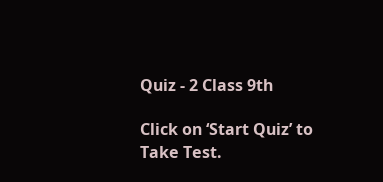Quiz - 2 Class 9th

Click on ‘Start Quiz’ to Take Test.